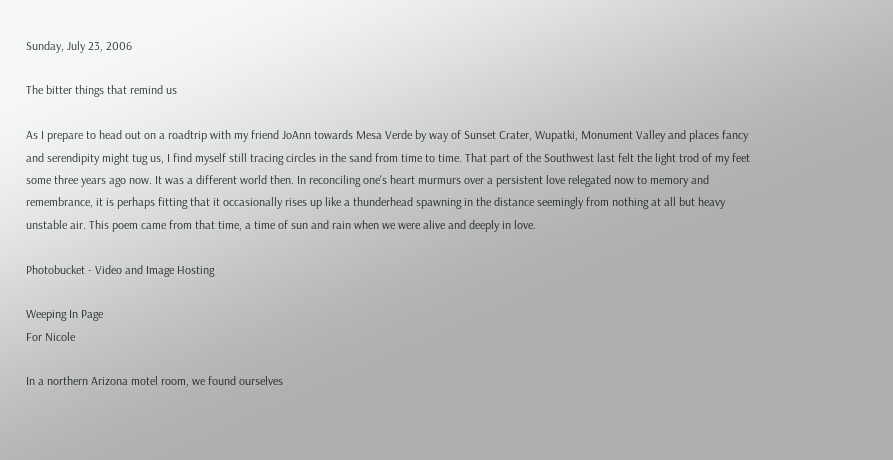Sunday, July 23, 2006

The bitter things that remind us

As I prepare to head out on a roadtrip with my friend JoAnn towards Mesa Verde by way of Sunset Crater, Wupatki, Monument Valley and places fancy and serendipity might tug us, I find myself still tracing circles in the sand from time to time. That part of the Southwest last felt the light trod of my feet some three years ago now. It was a different world then. In reconciling one's heart murmurs over a persistent love relegated now to memory and remembrance, it is perhaps fitting that it occasionally rises up like a thunderhead spawning in the distance seemingly from nothing at all but heavy unstable air. This poem came from that time, a time of sun and rain when we were alive and deeply in love.

Photobucket - Video and Image Hosting

Weeping In Page
For Nicole

In a northern Arizona motel room, we found ourselves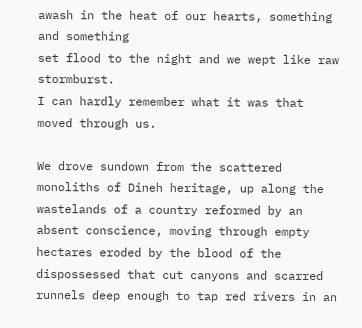awash in the heat of our hearts, something and something
set flood to the night and we wept like raw stormburst.
I can hardly remember what it was that moved through us.

We drove sundown from the scattered monoliths of Dineh heritage, up along the wastelands of a country reformed by an absent conscience, moving through empty hectares eroded by the blood of the dispossessed that cut canyons and scarred runnels deep enough to tap red rivers in an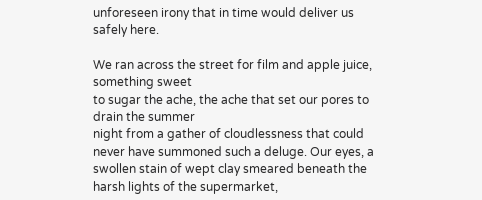unforeseen irony that in time would deliver us safely here.

We ran across the street for film and apple juice, something sweet
to sugar the ache, the ache that set our pores to drain the summer
night from a gather of cloudlessness that could never have summoned such a deluge. Our eyes, a swollen stain of wept clay smeared beneath the harsh lights of the supermarket,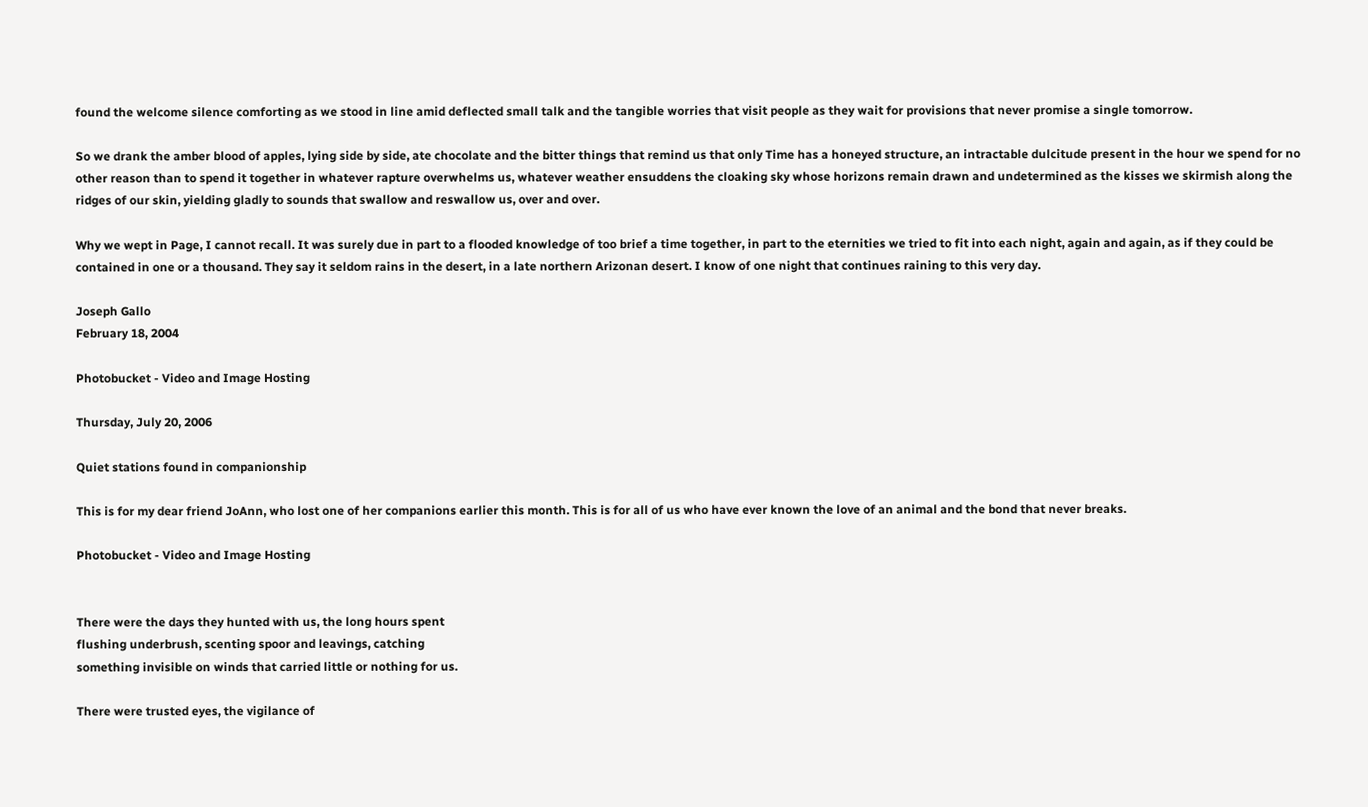found the welcome silence comforting as we stood in line amid deflected small talk and the tangible worries that visit people as they wait for provisions that never promise a single tomorrow.

So we drank the amber blood of apples, lying side by side, ate chocolate and the bitter things that remind us that only Time has a honeyed structure, an intractable dulcitude present in the hour we spend for no other reason than to spend it together in whatever rapture overwhelms us, whatever weather ensuddens the cloaking sky whose horizons remain drawn and undetermined as the kisses we skirmish along the ridges of our skin, yielding gladly to sounds that swallow and reswallow us, over and over.

Why we wept in Page, I cannot recall. It was surely due in part to a flooded knowledge of too brief a time together, in part to the eternities we tried to fit into each night, again and again, as if they could be contained in one or a thousand. They say it seldom rains in the desert, in a late northern Arizonan desert. I know of one night that continues raining to this very day.

Joseph Gallo
February 18, 2004

Photobucket - Video and Image Hosting

Thursday, July 20, 2006

Quiet stations found in companionship

This is for my dear friend JoAnn, who lost one of her companions earlier this month. This is for all of us who have ever known the love of an animal and the bond that never breaks.

Photobucket - Video and Image Hosting


There were the days they hunted with us, the long hours spent
flushing underbrush, scenting spoor and leavings, catching
something invisible on winds that carried little or nothing for us.

There were trusted eyes, the vigilance of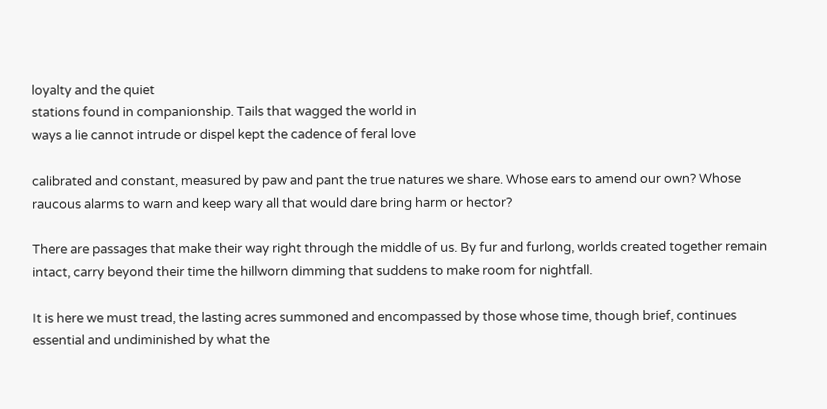loyalty and the quiet
stations found in companionship. Tails that wagged the world in
ways a lie cannot intrude or dispel kept the cadence of feral love

calibrated and constant, measured by paw and pant the true natures we share. Whose ears to amend our own? Whose raucous alarms to warn and keep wary all that would dare bring harm or hector?

There are passages that make their way right through the middle of us. By fur and furlong, worlds created together remain intact, carry beyond their time the hillworn dimming that suddens to make room for nightfall.

It is here we must tread, the lasting acres summoned and encompassed by those whose time, though brief, continues essential and undiminished by what the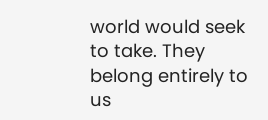world would seek to take. They belong entirely to us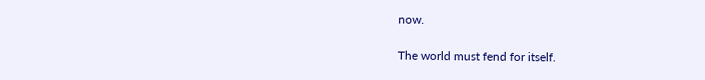now.

The world must fend for itself.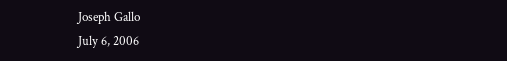Joseph Gallo
July 6, 2006